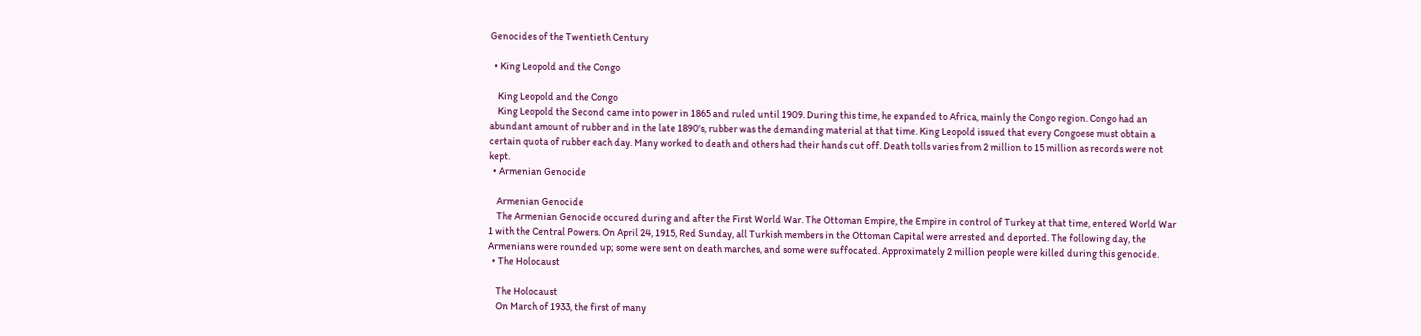Genocides of the Twentieth Century

  • King Leopold and the Congo

    King Leopold and the Congo
    King Leopold the Second came into power in 1865 and ruled until 1909. During this time, he expanded to Africa, mainly the Congo region. Congo had an abundant amount of rubber and in the late 1890's, rubber was the demanding material at that time. King Leopold issued that every Congoese must obtain a certain quota of rubber each day. Many worked to death and others had their hands cut off. Death tolls varies from 2 million to 15 million as records were not kept.
  • Armenian Genocide

    Armenian Genocide
    The Armenian Genocide occured during and after the First World War. The Ottoman Empire, the Empire in control of Turkey at that time, entered World War 1 with the Central Powers. On April 24, 1915, Red Sunday, all Turkish members in the Ottoman Capital were arrested and deported. The following day, the Armenians were rounded up; some were sent on death marches, and some were suffocated. Approximately 2 million people were killed during this genocide.
  • The Holocaust

    The Holocaust
    On March of 1933, the first of many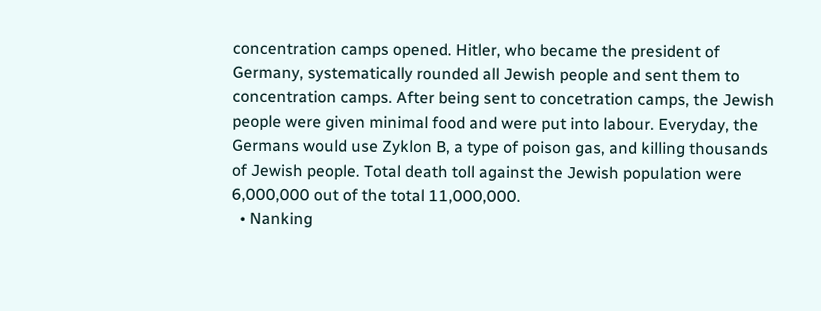concentration camps opened. Hitler, who became the president of Germany, systematically rounded all Jewish people and sent them to concentration camps. After being sent to concetration camps, the Jewish people were given minimal food and were put into labour. Everyday, the Germans would use Zyklon B, a type of poison gas, and killing thousands of Jewish people. Total death toll against the Jewish population were 6,000,000 out of the total 11,000,000.
  • Nanking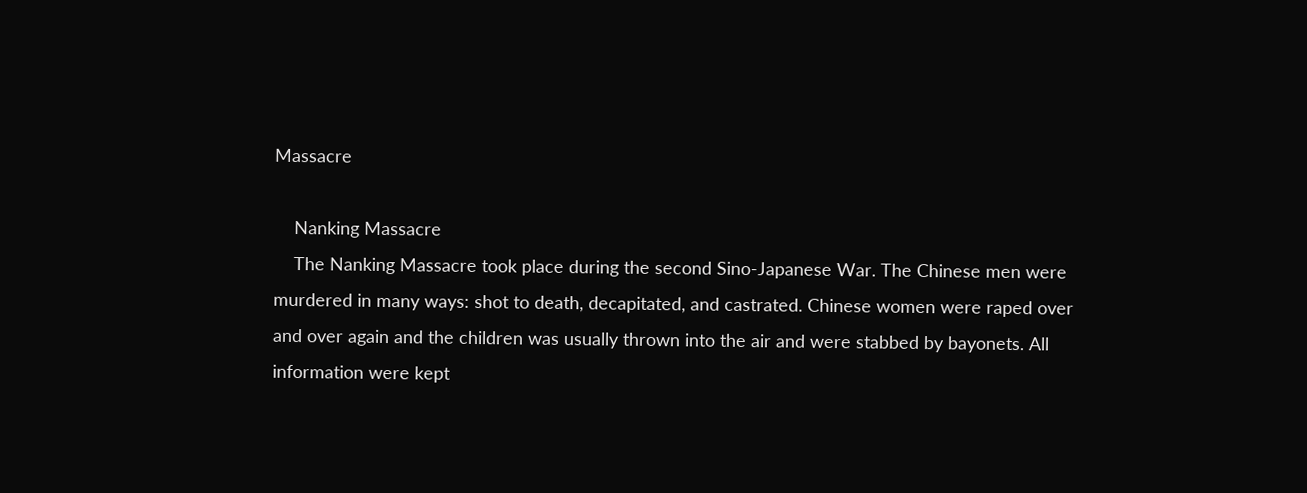Massacre

    Nanking Massacre
    The Nanking Massacre took place during the second Sino-Japanese War. The Chinese men were murdered in many ways: shot to death, decapitated, and castrated. Chinese women were raped over and over again and the children was usually thrown into the air and were stabbed by bayonets. All information were kept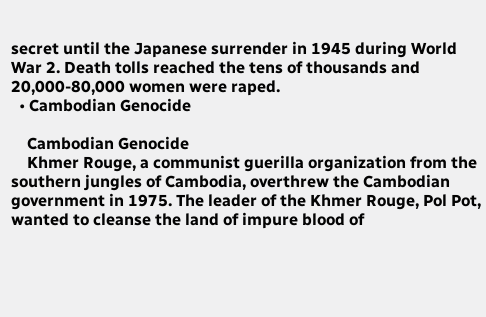secret until the Japanese surrender in 1945 during World War 2. Death tolls reached the tens of thousands and 20,000-80,000 women were raped.
  • Cambodian Genocide

    Cambodian Genocide
    Khmer Rouge, a communist guerilla organization from the southern jungles of Cambodia, overthrew the Cambodian government in 1975. The leader of the Khmer Rouge, Pol Pot, wanted to cleanse the land of impure blood of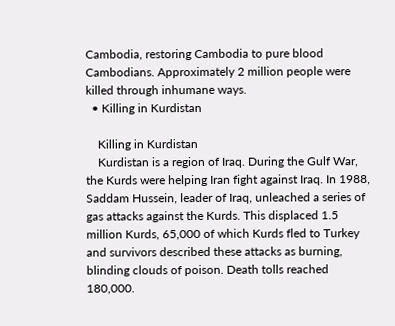Cambodia, restoring Cambodia to pure blood Cambodians. Approximately 2 million people were killed through inhumane ways.
  • Killing in Kurdistan

    Killing in Kurdistan
    Kurdistan is a region of Iraq. During the Gulf War, the Kurds were helping Iran fight against Iraq. In 1988, Saddam Hussein, leader of Iraq, unleached a series of gas attacks against the Kurds. This displaced 1.5 million Kurds, 65,000 of which Kurds fled to Turkey and survivors described these attacks as burning, blinding clouds of poison. Death tolls reached 180,000.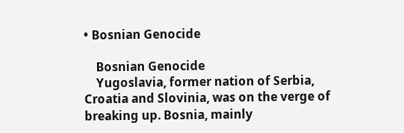• Bosnian Genocide

    Bosnian Genocide
    Yugoslavia, former nation of Serbia, Croatia and Slovinia, was on the verge of breaking up. Bosnia, mainly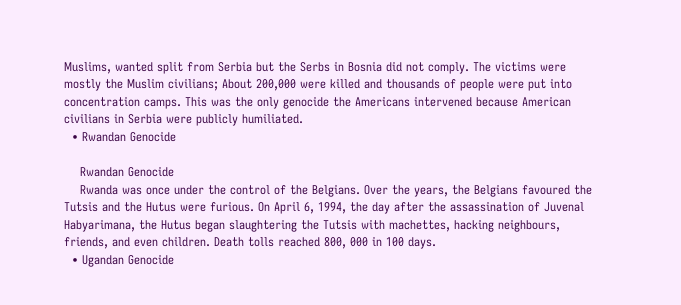Muslims, wanted split from Serbia but the Serbs in Bosnia did not comply. The victims were mostly the Muslim civilians; About 200,000 were killed and thousands of people were put into concentration camps. This was the only genocide the Americans intervened because American civilians in Serbia were publicly humiliated.
  • Rwandan Genocide

    Rwandan Genocide
    Rwanda was once under the control of the Belgians. Over the years, the Belgians favoured the Tutsis and the Hutus were furious. On April 6, 1994, the day after the assassination of Juvenal Habyarimana, the Hutus began slaughtering the Tutsis with machettes, hacking neighbours, friends, and even children. Death tolls reached 800, 000 in 100 days.
  • Ugandan Genocide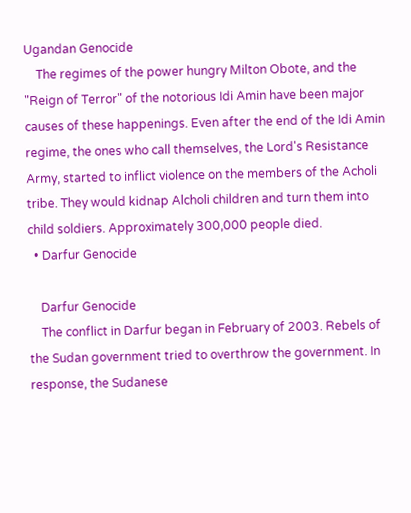Ugandan Genocide
    The regimes of the power hungry Milton Obote, and the "Reign of Terror" of the notorious Idi Amin have been major causes of these happenings. Even after the end of the Idi Amin regime, the ones who call themselves, the Lord's Resistance Army, started to inflict violence on the members of the Acholi tribe. They would kidnap Alcholi children and turn them into child soldiers. Approximately 300,000 people died.
  • Darfur Genocide

    Darfur Genocide
    The conflict in Darfur began in February of 2003. Rebels of the Sudan government tried to overthrow the government. In response, the Sudanese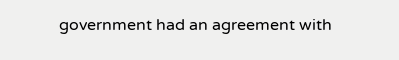government had an agreement with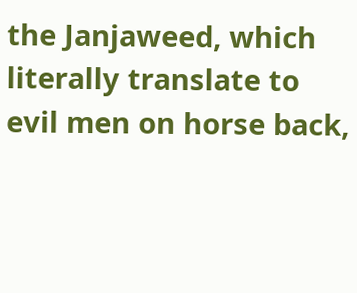the Janjaweed, which literally translate to evil men on horse back,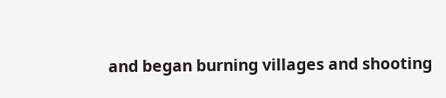and began burning villages and shooting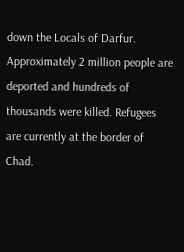down the Locals of Darfur. Approximately 2 million people are deported and hundreds of thousands were killed. Refugees are currently at the border of Chad.